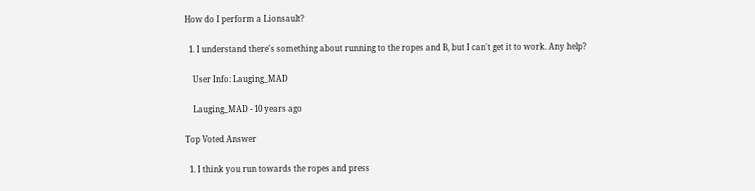How do I perform a Lionsault?

  1. I understand there's something about running to the ropes and B, but I can't get it to work. Any help?

    User Info: Lauging_MAD

    Lauging_MAD - 10 years ago

Top Voted Answer

  1. I think you run towards the ropes and press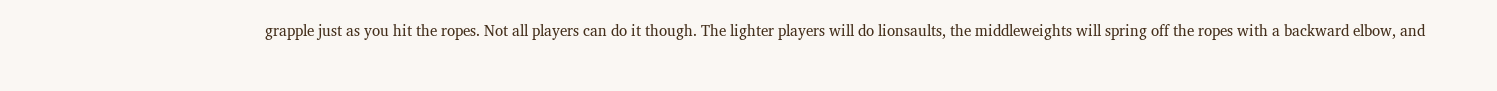grapple just as you hit the ropes. Not all players can do it though. The lighter players will do lionsaults, the middleweights will spring off the ropes with a backward elbow, and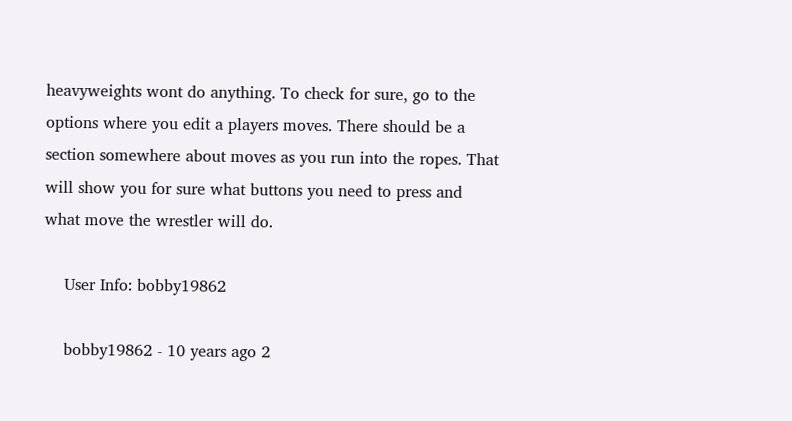heavyweights wont do anything. To check for sure, go to the options where you edit a players moves. There should be a section somewhere about moves as you run into the ropes. That will show you for sure what buttons you need to press and what move the wrestler will do.

    User Info: bobby19862

    bobby19862 - 10 years ago 2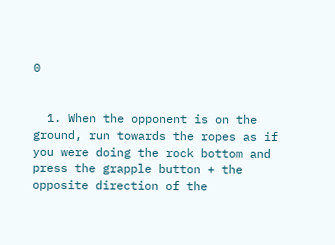0


  1. When the opponent is on the ground, run towards the ropes as if you were doing the rock bottom and press the grapple button + the opposite direction of the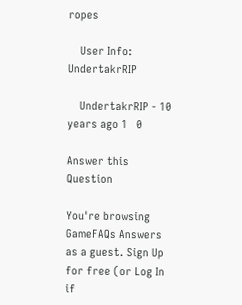ropes

    User Info: UndertakrRIP

    UndertakrRIP - 10 years ago 1   0

Answer this Question

You're browsing GameFAQs Answers as a guest. Sign Up for free (or Log In if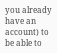you already have an account) to be able to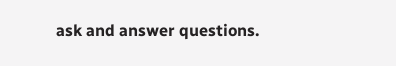ask and answer questions.